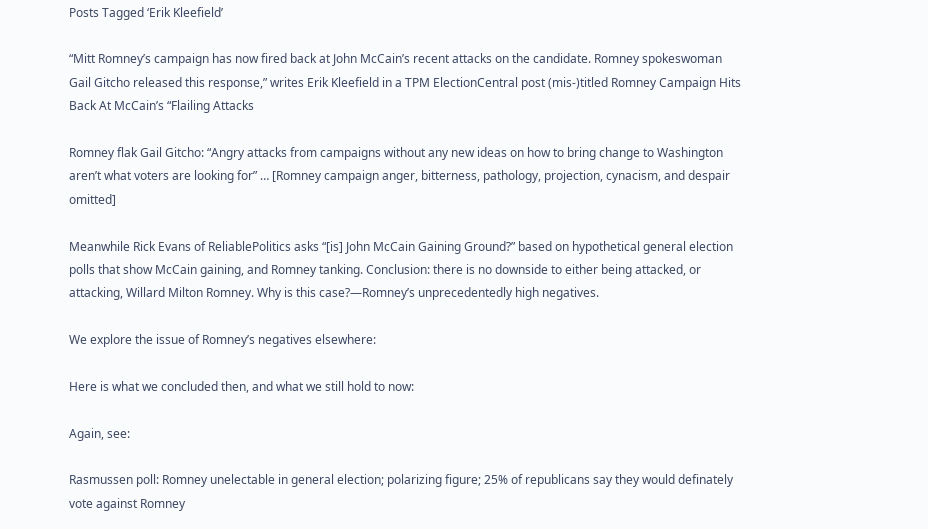Posts Tagged ‘Erik Kleefield’

“Mitt Romney’s campaign has now fired back at John McCain’s recent attacks on the candidate. Romney spokeswoman Gail Gitcho released this response,” writes Erik Kleefield in a TPM ElectionCentral post (mis-)titled Romney Campaign Hits Back At McCain’s “Flailing Attacks

Romney flak Gail Gitcho: “Angry attacks from campaigns without any new ideas on how to bring change to Washington aren’t what voters are looking for” … [Romney campaign anger, bitterness, pathology, projection, cynacism, and despair omitted]

Meanwhile Rick Evans of ReliablePolitics asks “[is] John McCain Gaining Ground?” based on hypothetical general election polls that show McCain gaining, and Romney tanking. Conclusion: there is no downside to either being attacked, or attacking, Willard Milton Romney. Why is this case?—Romney’s unprecedentedly high negatives.

We explore the issue of Romney’s negatives elsewhere:

Here is what we concluded then, and what we still hold to now:

Again, see:

Rasmussen poll: Romney unelectable in general election; polarizing figure; 25% of republicans say they would definately vote against Romney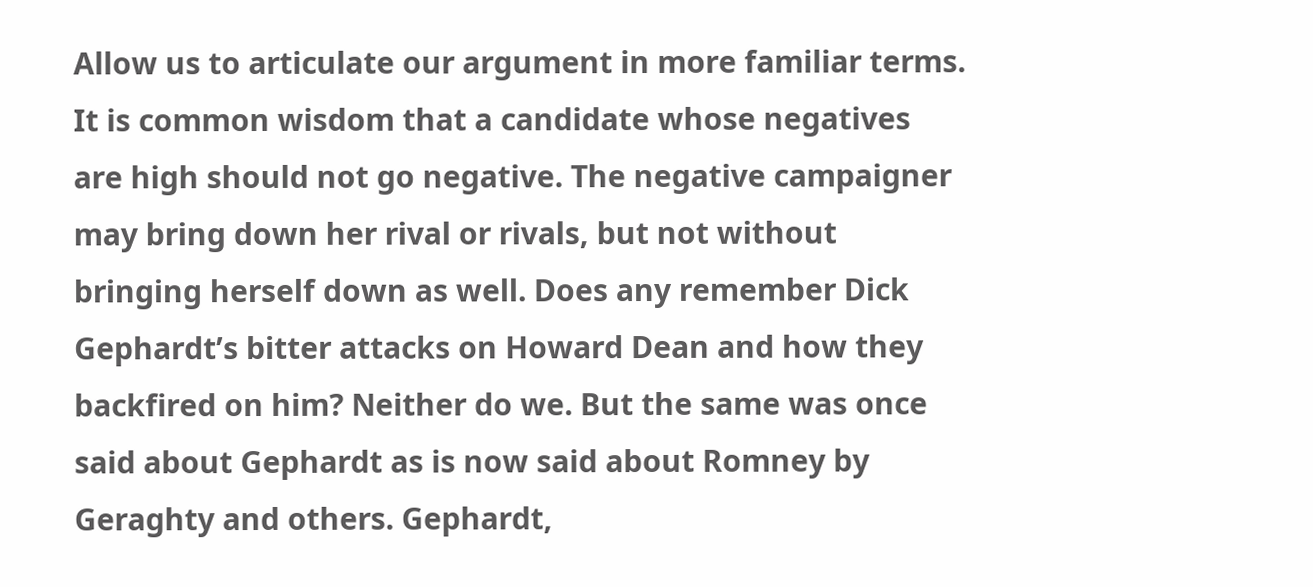Allow us to articulate our argument in more familiar terms. It is common wisdom that a candidate whose negatives are high should not go negative. The negative campaigner may bring down her rival or rivals, but not without bringing herself down as well. Does any remember Dick Gephardt’s bitter attacks on Howard Dean and how they backfired on him? Neither do we. But the same was once said about Gephardt as is now said about Romney by Geraghty and others. Gephardt,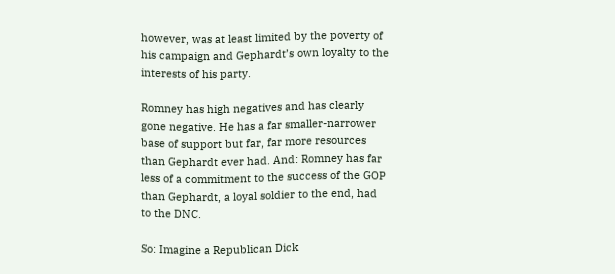however, was at least limited by the poverty of his campaign and Gephardt’s own loyalty to the interests of his party.

Romney has high negatives and has clearly gone negative. He has a far smaller-narrower base of support but far, far more resources than Gephardt ever had. And: Romney has far less of a commitment to the success of the GOP than Gephardt, a loyal soldier to the end, had to the DNC.

So: Imagine a Republican Dick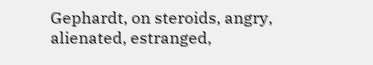Gephardt, on steroids, angry, alienated, estranged,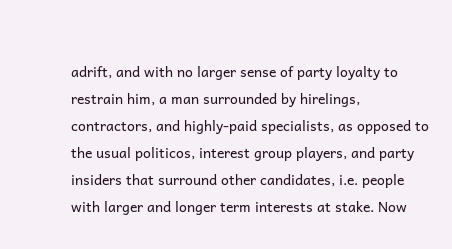adrift, and with no larger sense of party loyalty to restrain him, a man surrounded by hirelings, contractors, and highly-paid specialists, as opposed to the usual politicos, interest group players, and party insiders that surround other candidates, i.e. people with larger and longer term interests at stake. Now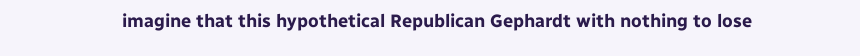imagine that this hypothetical Republican Gephardt with nothing to lose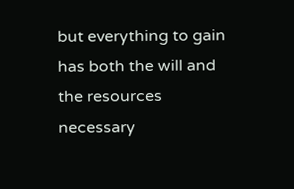but everything to gain has both the will and the resources necessary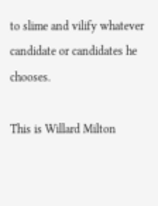to slime and vilify whatever candidate or candidates he chooses.

This is Willard Milton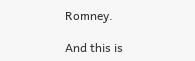Romney.

And this is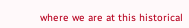where we are at this historical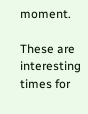moment.

These are interesting times for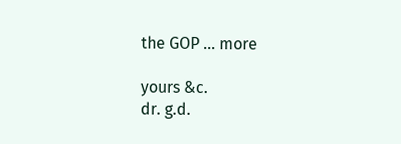the GOP … more

yours &c.
dr. g.d.